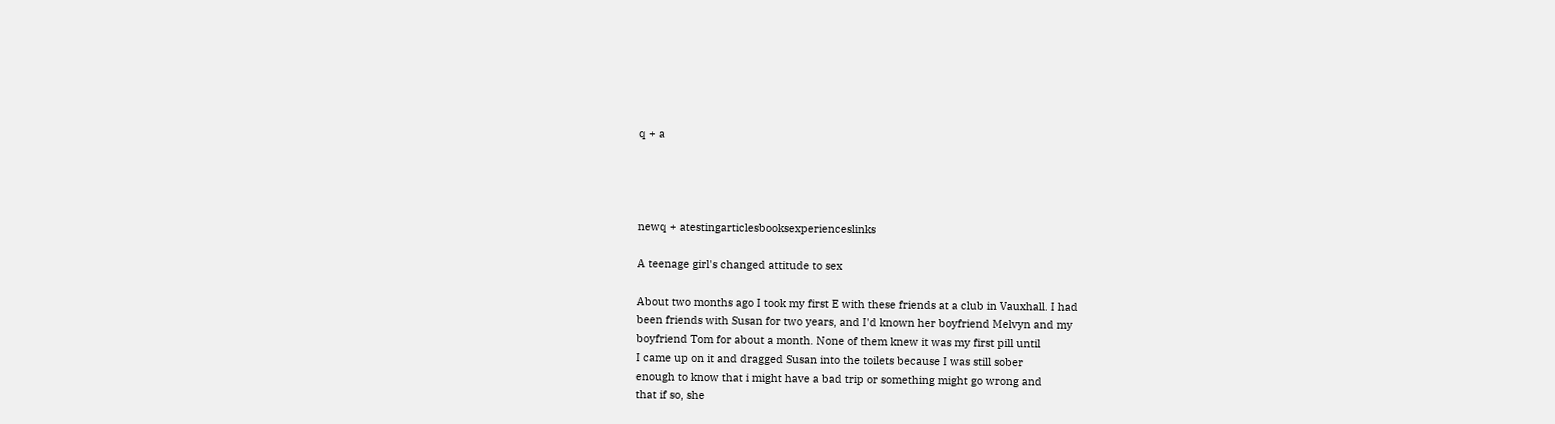q + a




newq + atestingarticlesbooksexperienceslinks

A teenage girl's changed attitude to sex

About two months ago I took my first E with these friends at a club in Vauxhall. I had
been friends with Susan for two years, and I'd known her boyfriend Melvyn and my
boyfriend Tom for about a month. None of them knew it was my first pill until
I came up on it and dragged Susan into the toilets because I was still sober
enough to know that i might have a bad trip or something might go wrong and
that if so, she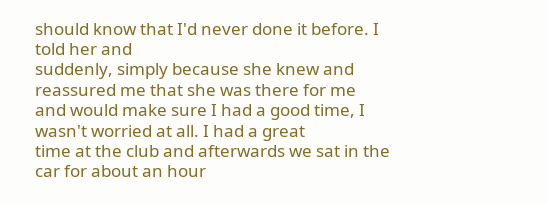should know that I'd never done it before. I told her and
suddenly, simply because she knew and reassured me that she was there for me
and would make sure I had a good time, I wasn't worried at all. I had a great
time at the club and afterwards we sat in the car for about an hour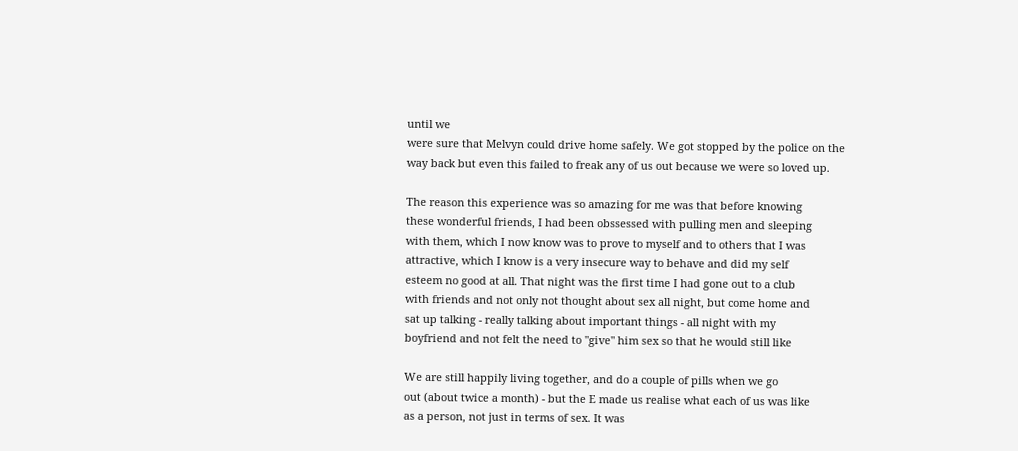until we
were sure that Melvyn could drive home safely. We got stopped by the police on the
way back but even this failed to freak any of us out because we were so loved up.

The reason this experience was so amazing for me was that before knowing
these wonderful friends, I had been obssessed with pulling men and sleeping
with them, which I now know was to prove to myself and to others that I was
attractive, which I know is a very insecure way to behave and did my self
esteem no good at all. That night was the first time I had gone out to a club
with friends and not only not thought about sex all night, but come home and
sat up talking - really talking about important things - all night with my
boyfriend and not felt the need to "give" him sex so that he would still like

We are still happily living together, and do a couple of pills when we go
out (about twice a month) - but the E made us realise what each of us was like
as a person, not just in terms of sex. It was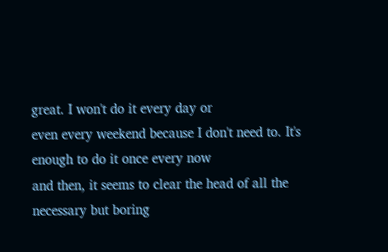great. I won't do it every day or
even every weekend because I don't need to. It's enough to do it once every now
and then, it seems to clear the head of all the necessary but boring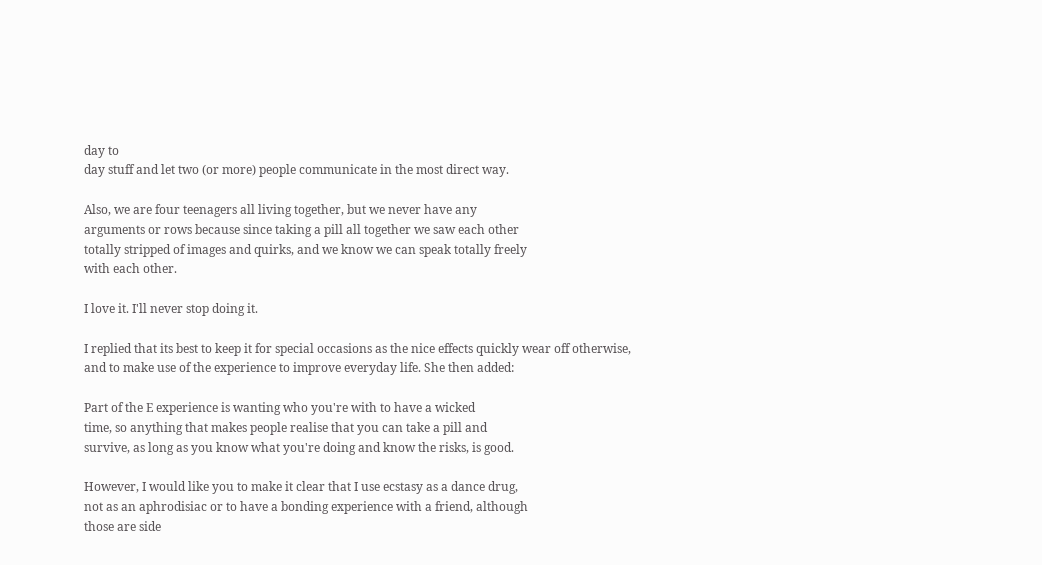day to
day stuff and let two (or more) people communicate in the most direct way.

Also, we are four teenagers all living together, but we never have any
arguments or rows because since taking a pill all together we saw each other
totally stripped of images and quirks, and we know we can speak totally freely
with each other.

I love it. I'll never stop doing it.

I replied that its best to keep it for special occasions as the nice effects quickly wear off otherwise, and to make use of the experience to improve everyday life. She then added:

Part of the E experience is wanting who you're with to have a wicked
time, so anything that makes people realise that you can take a pill and
survive, as long as you know what you're doing and know the risks, is good.

However, I would like you to make it clear that I use ecstasy as a dance drug,
not as an aphrodisiac or to have a bonding experience with a friend, although
those are side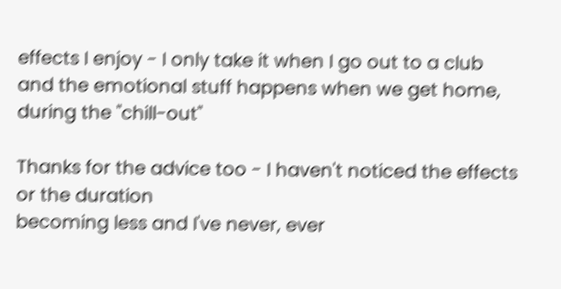effects I enjoy - I only take it when I go out to a club
and the emotional stuff happens when we get home, during the "chill-out"

Thanks for the advice too - I haven't noticed the effects or the duration
becoming less and I've never, ever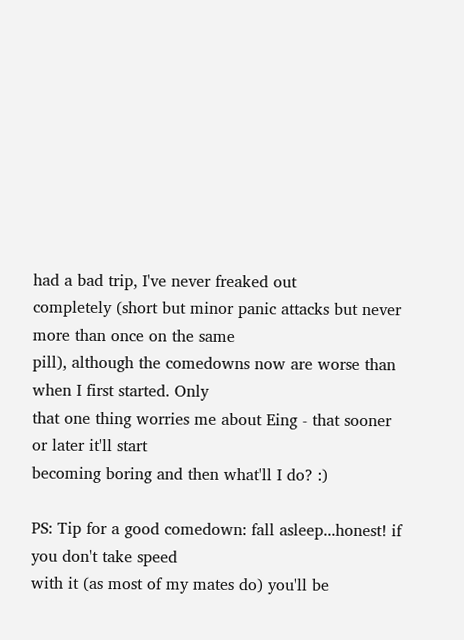had a bad trip, I've never freaked out
completely (short but minor panic attacks but never more than once on the same
pill), although the comedowns now are worse than when I first started. Only
that one thing worries me about Eing - that sooner or later it'll start
becoming boring and then what'll I do? :)

PS: Tip for a good comedown: fall asleep...honest! if you don't take speed
with it (as most of my mates do) you'll be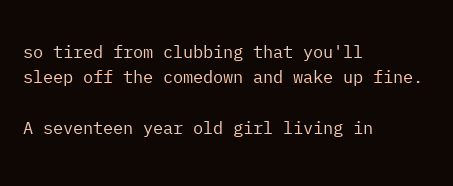so tired from clubbing that you'll
sleep off the comedown and wake up fine.

A seventeen year old girl living in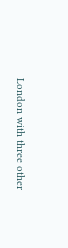London with three other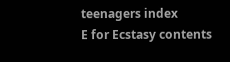teenagers index
E for Ecstasy contents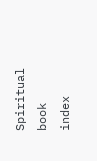Spiritual book index